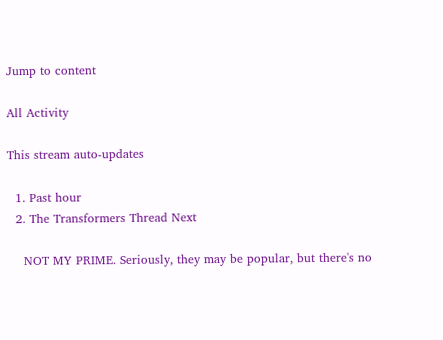Jump to content

All Activity

This stream auto-updates

  1. Past hour
  2. The Transformers Thread Next

    NOT MY PRIME. Seriously, they may be popular, but there's no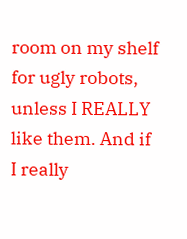room on my shelf for ugly robots, unless I REALLY like them. And if I really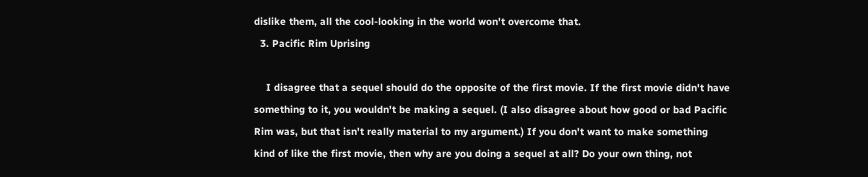dislike them, all the cool-looking in the world won't overcome that.
  3. Pacific Rim Uprising

    I disagree that a sequel should do the opposite of the first movie. If the first movie didn't have something to it, you wouldn't be making a sequel. (I also disagree about how good or bad Pacific Rim was, but that isn't really material to my argument.) If you don't want to make something kind of like the first movie, then why are you doing a sequel at all? Do your own thing, not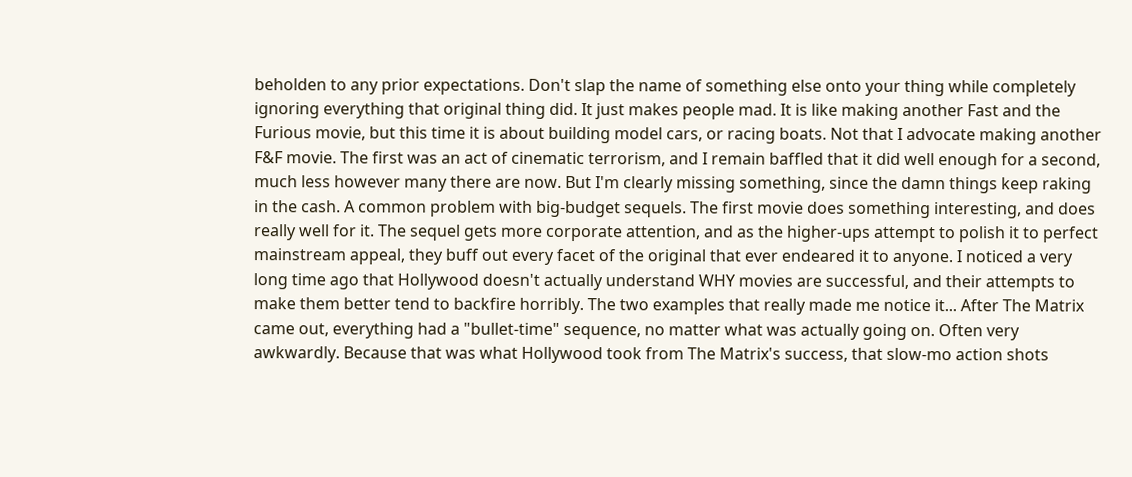beholden to any prior expectations. Don't slap the name of something else onto your thing while completely ignoring everything that original thing did. It just makes people mad. It is like making another Fast and the Furious movie, but this time it is about building model cars, or racing boats. Not that I advocate making another F&F movie. The first was an act of cinematic terrorism, and I remain baffled that it did well enough for a second, much less however many there are now. But I'm clearly missing something, since the damn things keep raking in the cash. A common problem with big-budget sequels. The first movie does something interesting, and does really well for it. The sequel gets more corporate attention, and as the higher-ups attempt to polish it to perfect mainstream appeal, they buff out every facet of the original that ever endeared it to anyone. I noticed a very long time ago that Hollywood doesn't actually understand WHY movies are successful, and their attempts to make them better tend to backfire horribly. The two examples that really made me notice it... After The Matrix came out, everything had a "bullet-time" sequence, no matter what was actually going on. Often very awkwardly. Because that was what Hollywood took from The Matrix's success, that slow-mo action shots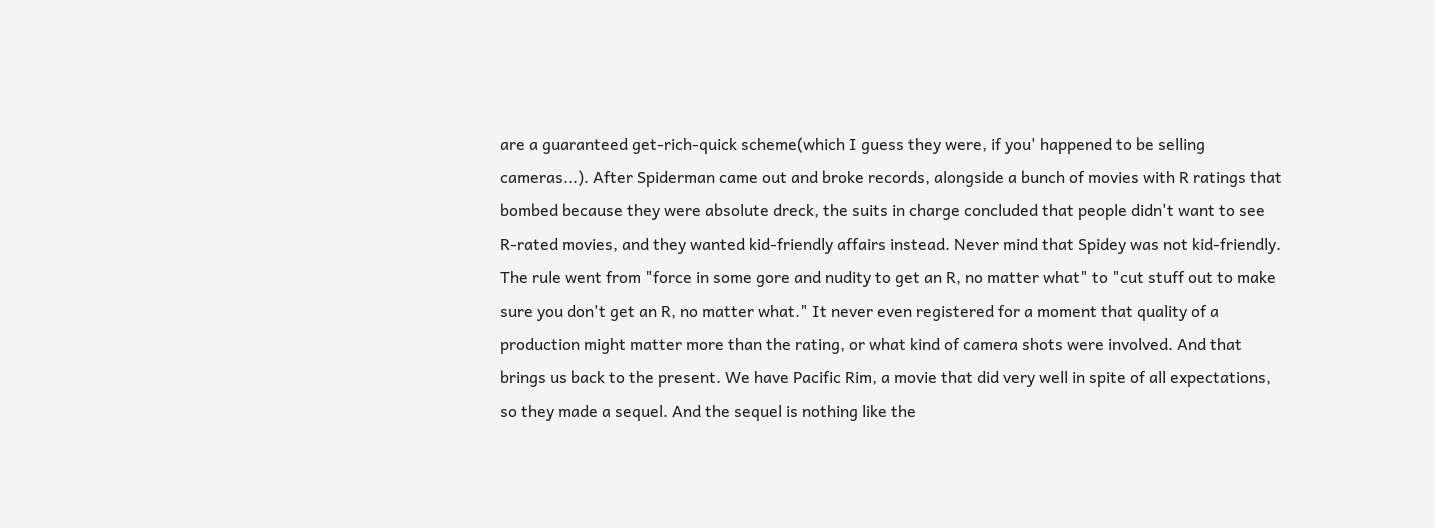are a guaranteed get-rich-quick scheme(which I guess they were, if you' happened to be selling cameras...). After Spiderman came out and broke records, alongside a bunch of movies with R ratings that bombed because they were absolute dreck, the suits in charge concluded that people didn't want to see R-rated movies, and they wanted kid-friendly affairs instead. Never mind that Spidey was not kid-friendly. The rule went from "force in some gore and nudity to get an R, no matter what" to "cut stuff out to make sure you don't get an R, no matter what." It never even registered for a moment that quality of a production might matter more than the rating, or what kind of camera shots were involved. And that brings us back to the present. We have Pacific Rim, a movie that did very well in spite of all expectations, so they made a sequel. And the sequel is nothing like the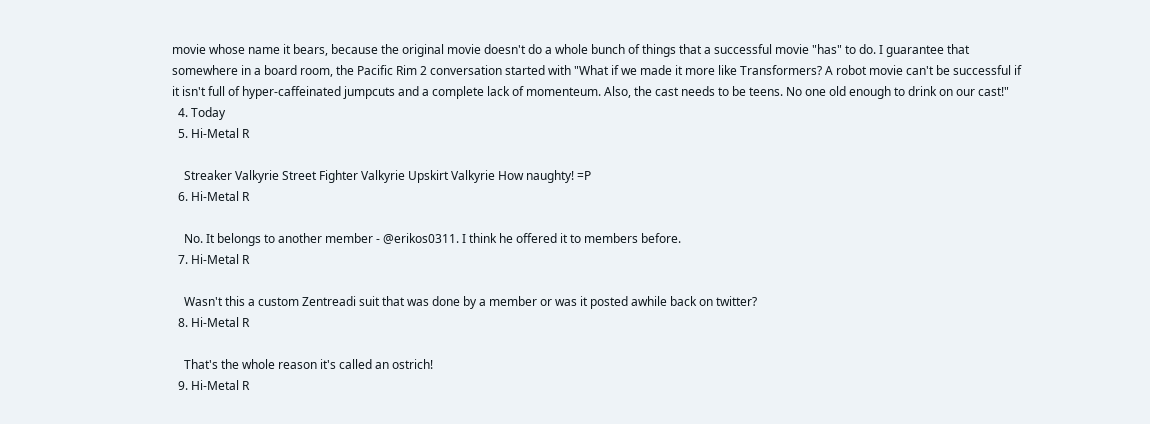movie whose name it bears, because the original movie doesn't do a whole bunch of things that a successful movie "has" to do. I guarantee that somewhere in a board room, the Pacific Rim 2 conversation started with "What if we made it more like Transformers? A robot movie can't be successful if it isn't full of hyper-caffeinated jumpcuts and a complete lack of momenteum. Also, the cast needs to be teens. No one old enough to drink on our cast!"
  4. Today
  5. Hi-Metal R

    Streaker Valkyrie Street Fighter Valkyrie Upskirt Valkyrie How naughty! =P
  6. Hi-Metal R

    No. It belongs to another member - @erikos0311. I think he offered it to members before.
  7. Hi-Metal R

    Wasn't this a custom Zentreadi suit that was done by a member or was it posted awhile back on twitter?
  8. Hi-Metal R

    That's the whole reason it's called an ostrich!
  9. Hi-Metal R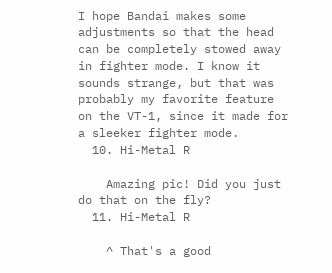I hope Bandai makes some adjustments so that the head can be completely stowed away in fighter mode. I know it sounds strange, but that was probably my favorite feature on the VT-1, since it made for a sleeker fighter mode.
  10. Hi-Metal R

    Amazing pic! Did you just do that on the fly?
  11. Hi-Metal R

    ^ That's a good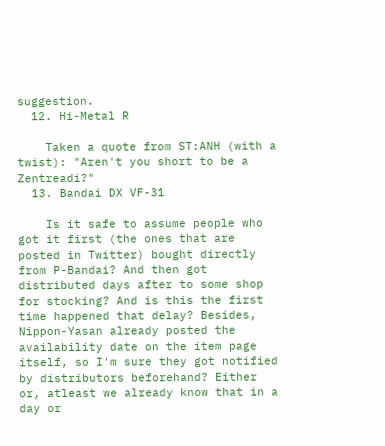suggestion.
  12. Hi-Metal R

    Taken a quote from ST:ANH (with a twist): "Aren't you short to be a Zentreadi?"
  13. Bandai DX VF-31

    Is it safe to assume people who got it first (the ones that are posted in Twitter) bought directly from P-Bandai? And then got distributed days after to some shop for stocking? And is this the first time happened that delay? Besides, Nippon-Yasan already posted the availability date on the item page itself, so I'm sure they got notified by distributors beforehand? Either or, atleast we already know that in a day or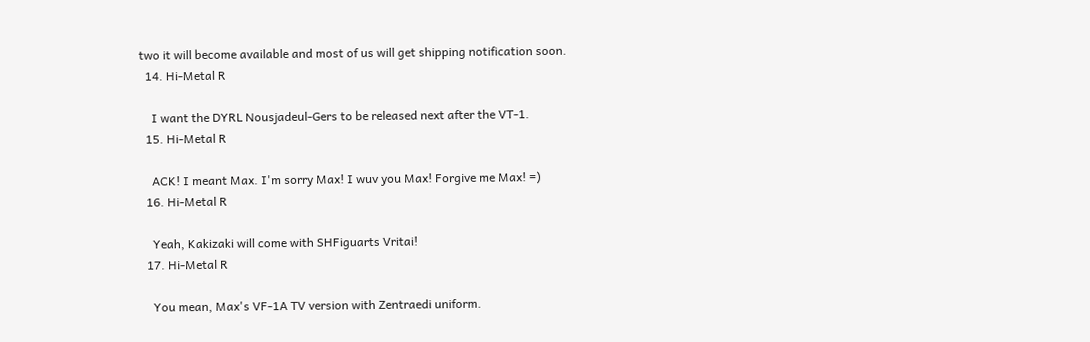two it will become available and most of us will get shipping notification soon.
  14. Hi-Metal R

    I want the DYRL Nousjadeul-Gers to be released next after the VT-1.
  15. Hi-Metal R

    ACK! I meant Max. I'm sorry Max! I wuv you Max! Forgive me Max! =)
  16. Hi-Metal R

    Yeah, Kakizaki will come with SHFiguarts Vritai!
  17. Hi-Metal R

    You mean, Max's VF-1A TV version with Zentraedi uniform.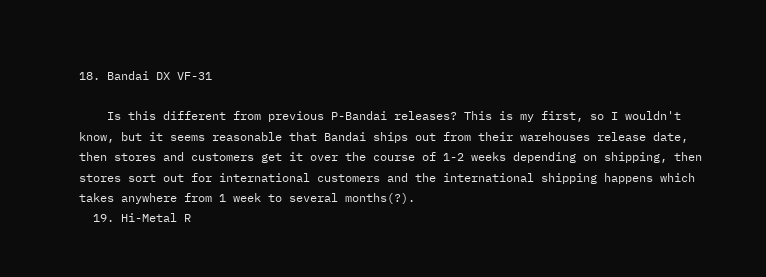18. Bandai DX VF-31

    Is this different from previous P-Bandai releases? This is my first, so I wouldn't know, but it seems reasonable that Bandai ships out from their warehouses release date, then stores and customers get it over the course of 1-2 weeks depending on shipping, then stores sort out for international customers and the international shipping happens which takes anywhere from 1 week to several months(?).
  19. Hi-Metal R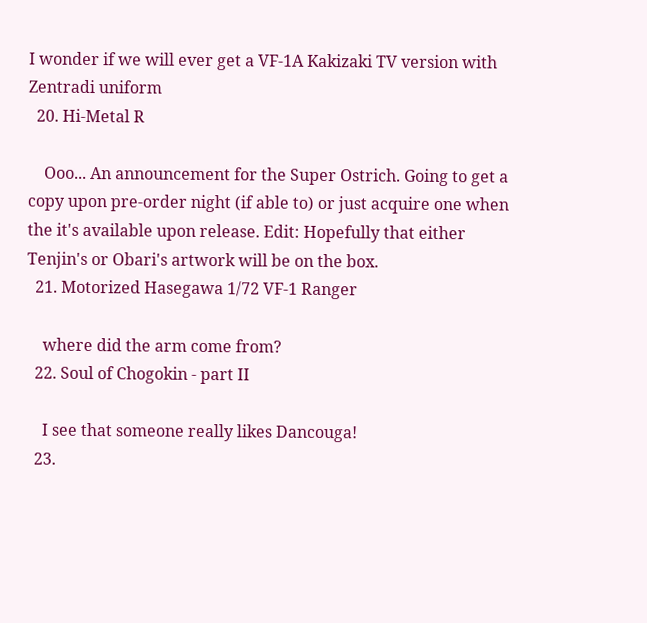I wonder if we will ever get a VF-1A Kakizaki TV version with Zentradi uniform
  20. Hi-Metal R

    Ooo... An announcement for the Super Ostrich. Going to get a copy upon pre-order night (if able to) or just acquire one when the it's available upon release. Edit: Hopefully that either Tenjin's or Obari's artwork will be on the box.
  21. Motorized Hasegawa 1/72 VF-1 Ranger

    where did the arm come from?
  22. Soul of Chogokin - part II

    I see that someone really likes Dancouga!
  23.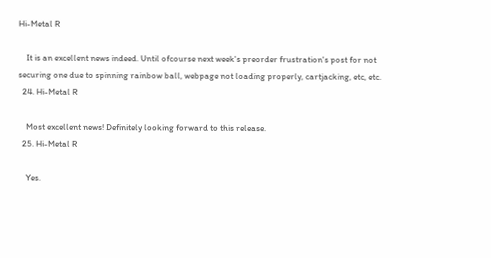Hi-Metal R

    It is an excellent news indeed. Until ofcourse next week's preorder frustration's post for not securing one due to spinning rainbow ball, webpage not loading properly, cartjacking, etc, etc.
  24. Hi-Metal R

    Most excellent news! Definitely looking forward to this release.
  25. Hi-Metal R

    Yes.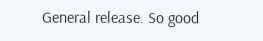General release. So good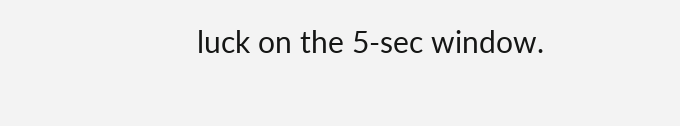luck on the 5-sec window.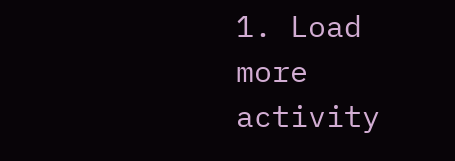1. Load more activity